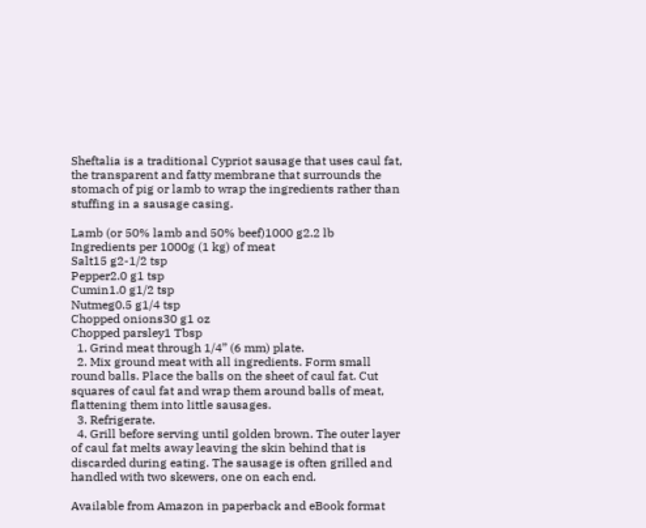Sheftalia is a traditional Cypriot sausage that uses caul fat, the transparent and fatty membrane that surrounds the stomach of pig or lamb to wrap the ingredients rather than stuffing in a sausage casing.

Lamb (or 50% lamb and 50% beef)1000 g2.2 lb
Ingredients per 1000g (1 kg) of meat
Salt15 g2-1/2 tsp
Pepper2.0 g1 tsp
Cumin1.0 g1/2 tsp
Nutmeg0.5 g1/4 tsp
Chopped onions30 g1 oz
Chopped parsley1 Tbsp
  1. Grind meat through 1/4” (6 mm) plate.
  2. Mix ground meat with all ingredients. Form small round balls. Place the balls on the sheet of caul fat. Cut squares of caul fat and wrap them around balls of meat, flattening them into little sausages.
  3. Refrigerate.
  4. Grill before serving until golden brown. The outer layer of caul fat melts away leaving the skin behind that is discarded during eating. The sausage is often grilled and handled with two skewers, one on each end.

Available from Amazon in paperback and eBook format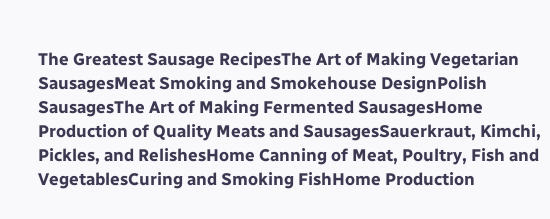The Greatest Sausage RecipesThe Art of Making Vegetarian SausagesMeat Smoking and Smokehouse DesignPolish SausagesThe Art of Making Fermented SausagesHome Production of Quality Meats and SausagesSauerkraut, Kimchi, Pickles, and RelishesHome Canning of Meat, Poultry, Fish and VegetablesCuring and Smoking FishHome Production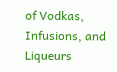of Vodkas, Infusions, and Liqueurs